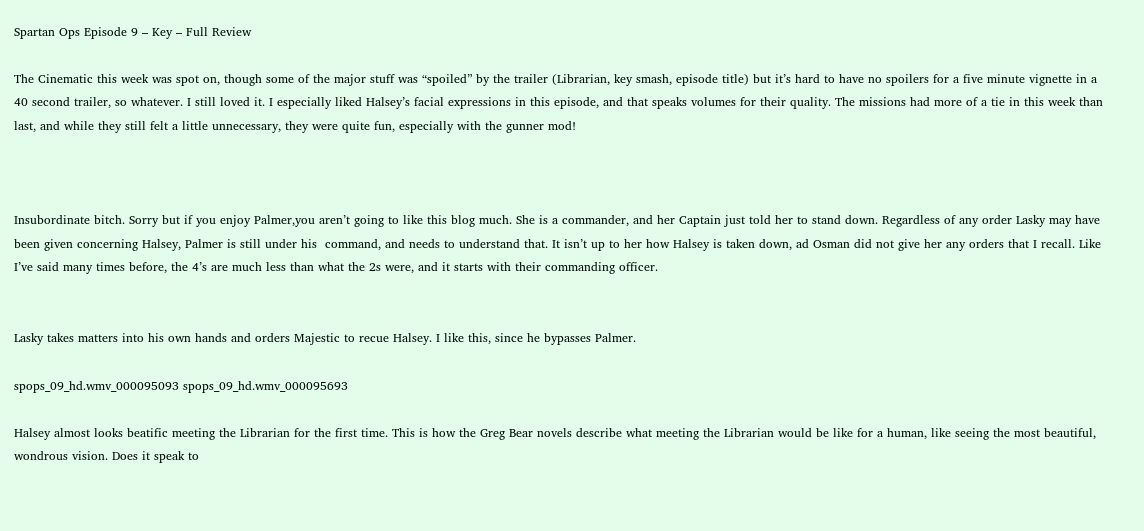Spartan Ops Episode 9 – Key – Full Review

The Cinematic this week was spot on, though some of the major stuff was “spoiled” by the trailer (Librarian, key smash, episode title) but it’s hard to have no spoilers for a five minute vignette in a 40 second trailer, so whatever. I still loved it. I especially liked Halsey’s facial expressions in this episode, and that speaks volumes for their quality. The missions had more of a tie in this week than last, and while they still felt a little unnecessary, they were quite fun, especially with the gunner mod!



Insubordinate bitch. Sorry but if you enjoy Palmer,you aren’t going to like this blog much. She is a commander, and her Captain just told her to stand down. Regardless of any order Lasky may have been given concerning Halsey, Palmer is still under his  command, and needs to understand that. It isn’t up to her how Halsey is taken down, ad Osman did not give her any orders that I recall. Like I’ve said many times before, the 4’s are much less than what the 2s were, and it starts with their commanding officer.


Lasky takes matters into his own hands and orders Majestic to recue Halsey. I like this, since he bypasses Palmer.

spops_09_hd.wmv_000095093 spops_09_hd.wmv_000095693

Halsey almost looks beatific meeting the Librarian for the first time. This is how the Greg Bear novels describe what meeting the Librarian would be like for a human, like seeing the most beautiful, wondrous vision. Does it speak to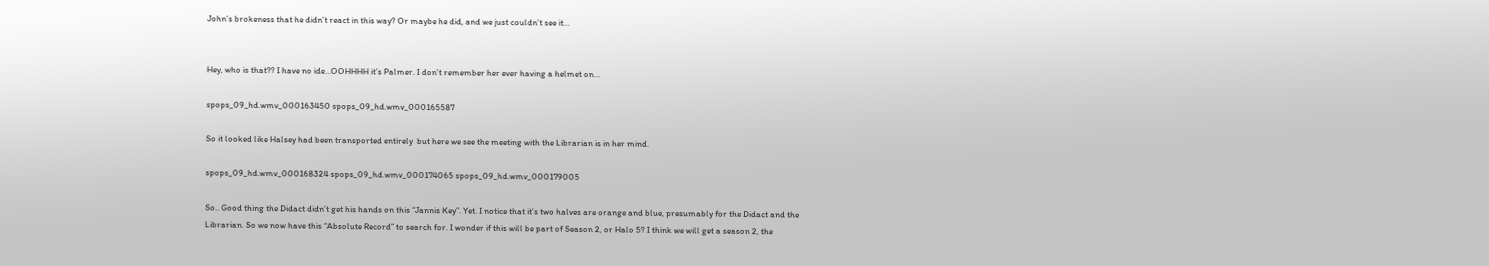John’s brokeness that he didn’t react in this way? Or maybe he did, and we just couldn’t see it…


Hey, who is that?? I have no ide…OOHHHH it’s Palmer. I don’t remember her ever having a helmet on…

spops_09_hd.wmv_000163450 spops_09_hd.wmv_000165587

So it looked like Halsey had been transported entirely  but here we see the meeting with the Librarian is in her mind.

spops_09_hd.wmv_000168324 spops_09_hd.wmv_000174065 spops_09_hd.wmv_000179005

So.. Good thing the Didact didn’t get his hands on this “Jannis Key”. Yet. I notice that it’s two halves are orange and blue, presumably for the Didact and the Librarian. So we now have this “Absolute Record” to search for. I wonder if this will be part of Season 2, or Halo 5? I think we will get a season 2, the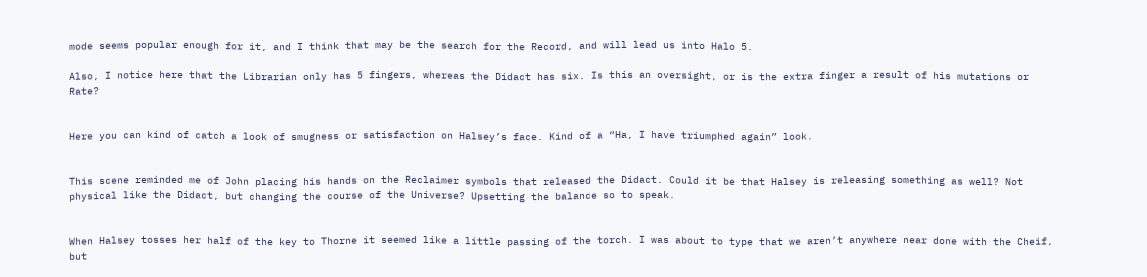mode seems popular enough for it, and I think that may be the search for the Record, and will lead us into Halo 5.

Also, I notice here that the Librarian only has 5 fingers, whereas the Didact has six. Is this an oversight, or is the extra finger a result of his mutations or Rate?


Here you can kind of catch a look of smugness or satisfaction on Halsey’s face. Kind of a “Ha, I have triumphed again” look.


This scene reminded me of John placing his hands on the Reclaimer symbols that released the Didact. Could it be that Halsey is releasing something as well? Not physical like the Didact, but changing the course of the Universe? Upsetting the balance so to speak.


When Halsey tosses her half of the key to Thorne it seemed like a little passing of the torch. I was about to type that we aren’t anywhere near done with the Cheif, but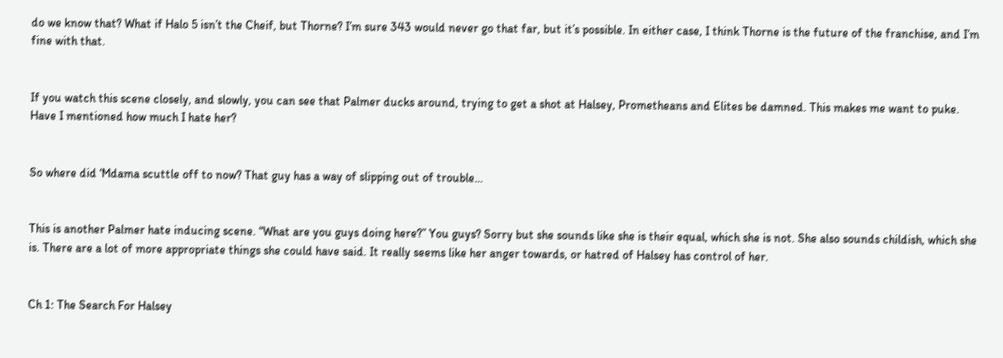do we know that? What if Halo 5 isn’t the Cheif, but Thorne? I’m sure 343 would never go that far, but it’s possible. In either case, I think Thorne is the future of the franchise, and I’m fine with that.


If you watch this scene closely, and slowly, you can see that Palmer ducks around, trying to get a shot at Halsey, Prometheans and Elites be damned. This makes me want to puke. Have I mentioned how much I hate her?


So where did ‘Mdama scuttle off to now? That guy has a way of slipping out of trouble…


This is another Palmer hate inducing scene. “What are you guys doing here?” You guys? Sorry but she sounds like she is their equal, which she is not. She also sounds childish, which she is. There are a lot of more appropriate things she could have said. It really seems like her anger towards, or hatred of Halsey has control of her.


Ch 1: The Search For Halsey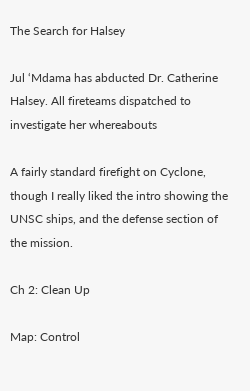The Search for Halsey

Jul ‘Mdama has abducted Dr. Catherine Halsey. All fireteams dispatched to investigate her whereabouts

A fairly standard firefight on Cyclone, though I really liked the intro showing the UNSC ships, and the defense section of the mission.

Ch 2: Clean Up

Map: Control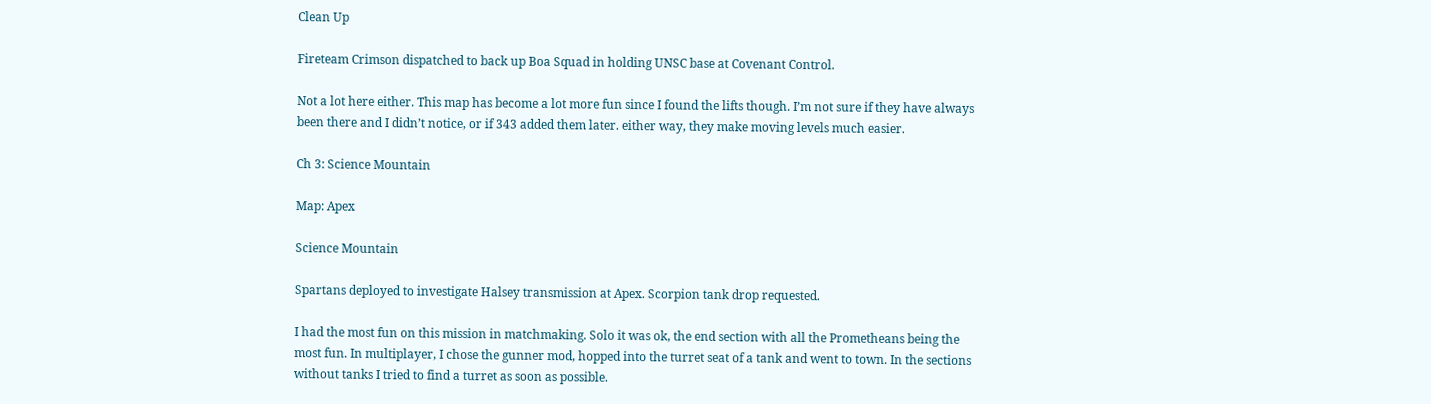Clean Up

Fireteam Crimson dispatched to back up Boa Squad in holding UNSC base at Covenant Control.

Not a lot here either. This map has become a lot more fun since I found the lifts though. I’m not sure if they have always been there and I didn’t notice, or if 343 added them later. either way, they make moving levels much easier.

Ch 3: Science Mountain

Map: Apex

Science Mountain

Spartans deployed to investigate Halsey transmission at Apex. Scorpion tank drop requested.

I had the most fun on this mission in matchmaking. Solo it was ok, the end section with all the Prometheans being the most fun. In multiplayer, I chose the gunner mod, hopped into the turret seat of a tank and went to town. In the sections without tanks I tried to find a turret as soon as possible.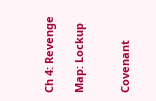Ch 4: Revenge

Map: Lockup


Covenant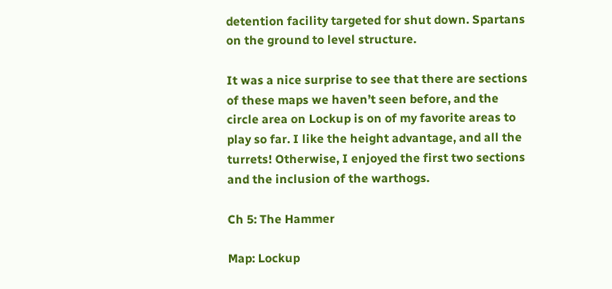detention facility targeted for shut down. Spartans on the ground to level structure.

It was a nice surprise to see that there are sections of these maps we haven’t seen before, and the circle area on Lockup is on of my favorite areas to play so far. I like the height advantage, and all the turrets! Otherwise, I enjoyed the first two sections and the inclusion of the warthogs.

Ch 5: The Hammer

Map: Lockup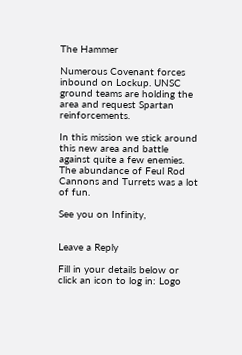The Hammer

Numerous Covenant forces inbound on Lockup. UNSC ground teams are holding the area and request Spartan reinforcements.

In this mission we stick around this new area and battle against quite a few enemies. The abundance of Feul Rod Cannons and Turrets was a lot of fun.

See you on Infinity,


Leave a Reply

Fill in your details below or click an icon to log in: Logo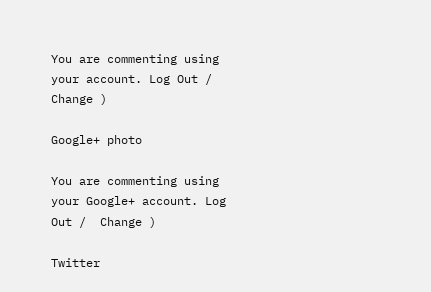You are commenting using your account. Log Out /  Change )

Google+ photo

You are commenting using your Google+ account. Log Out /  Change )

Twitter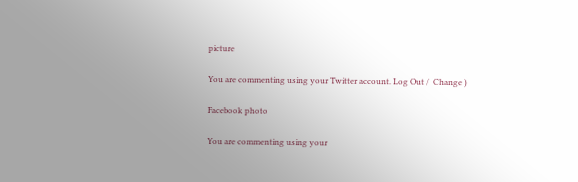picture

You are commenting using your Twitter account. Log Out /  Change )

Facebook photo

You are commenting using your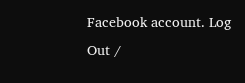Facebook account. Log Out /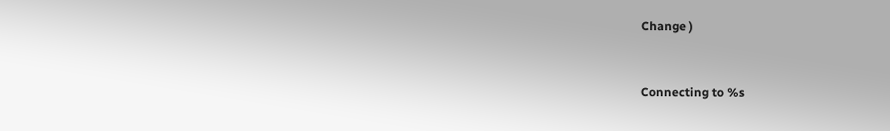Change )


Connecting to %s